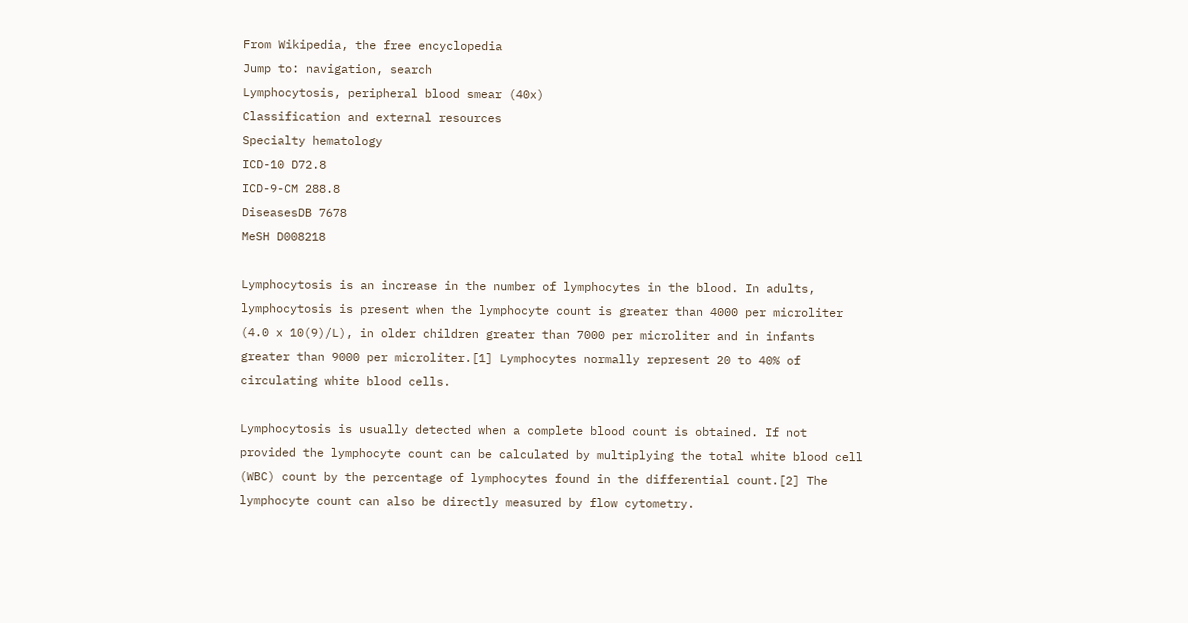From Wikipedia, the free encyclopedia
Jump to: navigation, search
Lymphocytosis, peripheral blood smear (40x)
Classification and external resources
Specialty hematology
ICD-10 D72.8
ICD-9-CM 288.8
DiseasesDB 7678
MeSH D008218

Lymphocytosis is an increase in the number of lymphocytes in the blood. In adults, lymphocytosis is present when the lymphocyte count is greater than 4000 per microliter (4.0 x 10(9)/L), in older children greater than 7000 per microliter and in infants greater than 9000 per microliter.[1] Lymphocytes normally represent 20 to 40% of circulating white blood cells.

Lymphocytosis is usually detected when a complete blood count is obtained. If not provided the lymphocyte count can be calculated by multiplying the total white blood cell (WBC) count by the percentage of lymphocytes found in the differential count.[2] The lymphocyte count can also be directly measured by flow cytometry.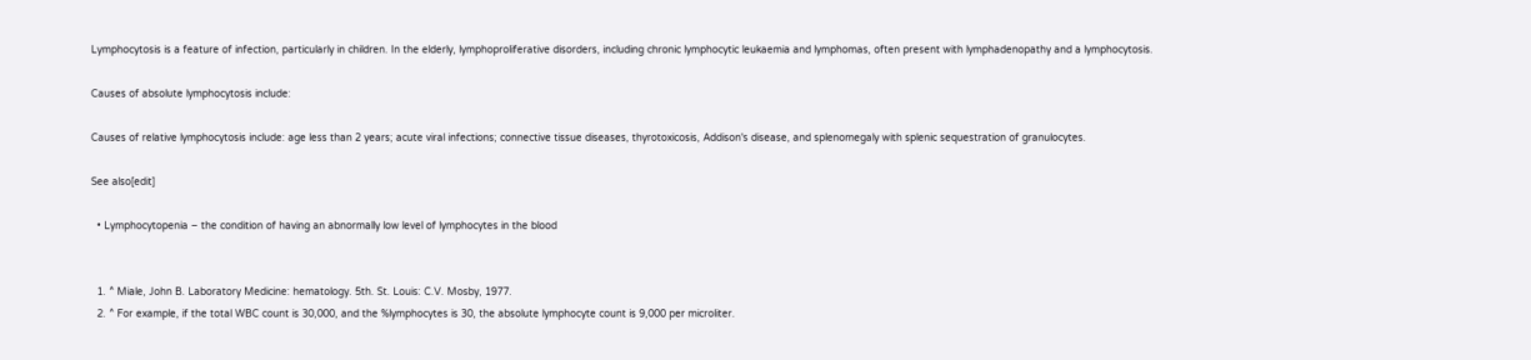Lymphocytosis is a feature of infection, particularly in children. In the elderly, lymphoproliferative disorders, including chronic lymphocytic leukaemia and lymphomas, often present with lymphadenopathy and a lymphocytosis.

Causes of absolute lymphocytosis include:

Causes of relative lymphocytosis include: age less than 2 years; acute viral infections; connective tissue diseases, thyrotoxicosis, Addison's disease, and splenomegaly with splenic sequestration of granulocytes.

See also[edit]

  • Lymphocytopenia – the condition of having an abnormally low level of lymphocytes in the blood


  1. ^ Miale, John B. Laboratory Medicine: hematology. 5th. St. Louis: C.V. Mosby, 1977.
  2. ^ For example, if the total WBC count is 30,000, and the %lymphocytes is 30, the absolute lymphocyte count is 9,000 per microliter.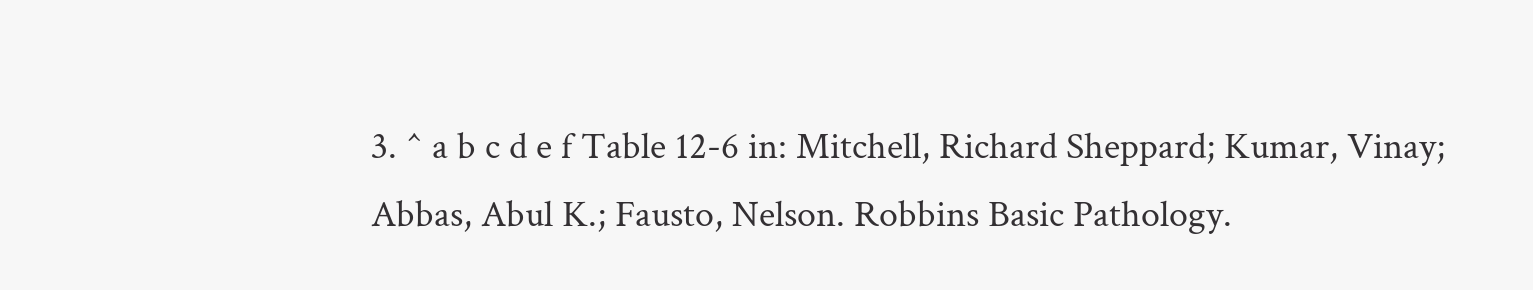3. ^ a b c d e f Table 12-6 in: Mitchell, Richard Sheppard; Kumar, Vinay; Abbas, Abul K.; Fausto, Nelson. Robbins Basic Pathology.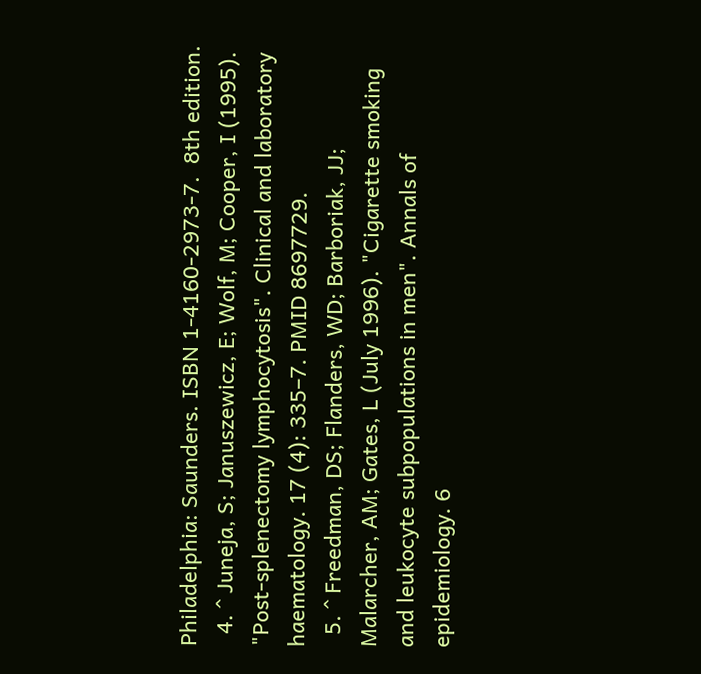Philadelphia: Saunders. ISBN 1-4160-2973-7.  8th edition.
  4. ^ Juneja, S; Januszewicz, E; Wolf, M; Cooper, I (1995). "Post-splenectomy lymphocytosis". Clinical and laboratory haematology. 17 (4): 335–7. PMID 8697729.
  5. ^ Freedman, DS; Flanders, WD; Barboriak, JJ; Malarcher, AM; Gates, L (July 1996). "Cigarette smoking and leukocyte subpopulations in men". Annals of epidemiology. 6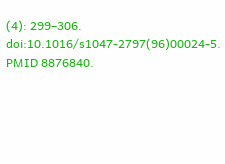(4): 299–306. doi:10.1016/s1047-2797(96)00024-5. PMID 8876840.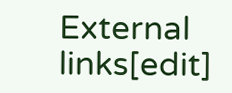External links[edit]